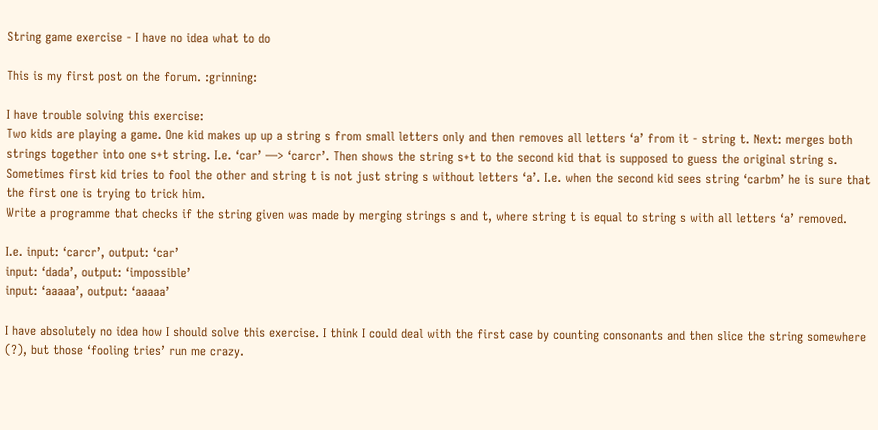String game exercise - I have no idea what to do

This is my first post on the forum. :grinning:

I have trouble solving this exercise:
Two kids are playing a game. One kid makes up up a string s from small letters only and then removes all letters ‘a’ from it - string t. Next: merges both strings together into one s+t string. I.e. ‘car’ —> ‘carcr’. Then shows the string s+t to the second kid that is supposed to guess the original string s. Sometimes first kid tries to fool the other and string t is not just string s without letters ‘a’. I.e. when the second kid sees string ‘carbm’ he is sure that the first one is trying to trick him.
Write a programme that checks if the string given was made by merging strings s and t, where string t is equal to string s with all letters ‘a’ removed.

I.e. input: ‘carcr’, output: ‘car’
input: ‘dada’, output: ‘impossible’
input: ‘aaaaa’, output: ‘aaaaa’

I have absolutely no idea how I should solve this exercise. I think I could deal with the first case by counting consonants and then slice the string somewhere (?), but those ‘fooling tries’ run me crazy.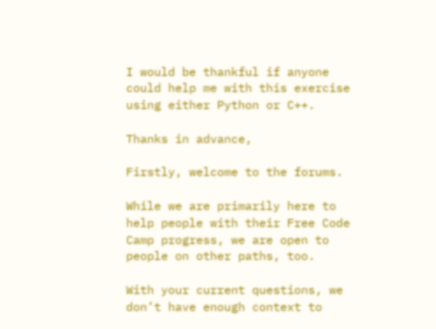I would be thankful if anyone could help me with this exercise using either Python or C++.

Thanks in advance,

Firstly, welcome to the forums.

While we are primarily here to help people with their Free Code Camp progress, we are open to people on other paths, too.

With your current questions, we don’t have enough context to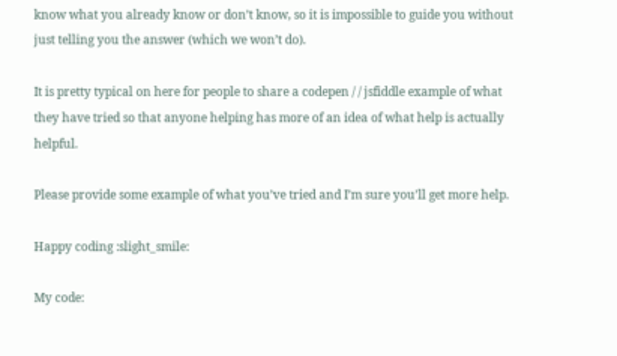know what you already know or don’t know, so it is impossible to guide you without just telling you the answer (which we won’t do).

It is pretty typical on here for people to share a codepen / / jsfiddle example of what they have tried so that anyone helping has more of an idea of what help is actually helpful.

Please provide some example of what you’ve tried and I’m sure you’ll get more help.

Happy coding :slight_smile:

My code: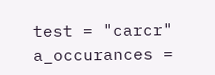test = "carcr"
a_occurances =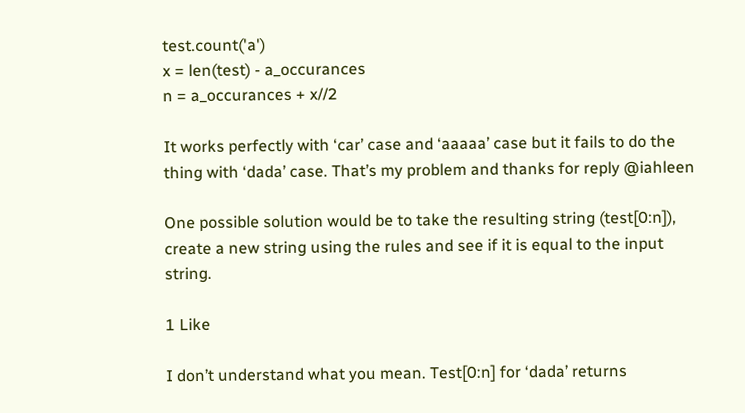test.count('a')
x = len(test) - a_occurances
n = a_occurances + x//2

It works perfectly with ‘car’ case and ‘aaaaa’ case but it fails to do the thing with ‘dada’ case. That’s my problem and thanks for reply @iahleen

One possible solution would be to take the resulting string (test[0:n]), create a new string using the rules and see if it is equal to the input string.

1 Like

I don’t understand what you mean. Test[0:n] for ‘dada’ returns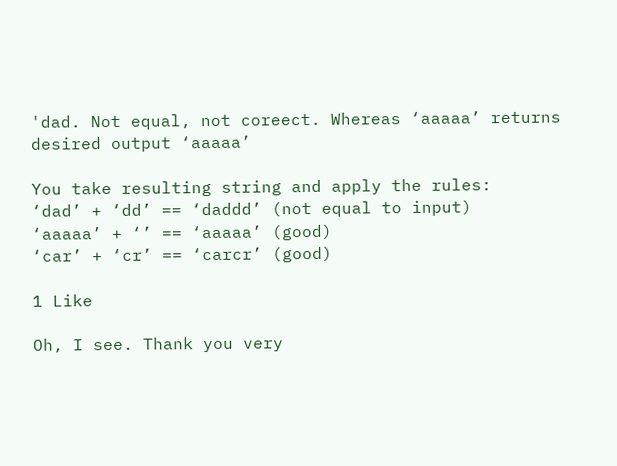'dad. Not equal, not coreect. Whereas ‘aaaaa’ returns desired output ‘aaaaa’

You take resulting string and apply the rules:
‘dad’ + ‘dd’ == ‘daddd’ (not equal to input)
‘aaaaa’ + ‘’ == ‘aaaaa’ (good)
‘car’ + ‘cr’ == ‘carcr’ (good)

1 Like

Oh, I see. Thank you very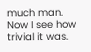much man. Now I see how trivial it was.